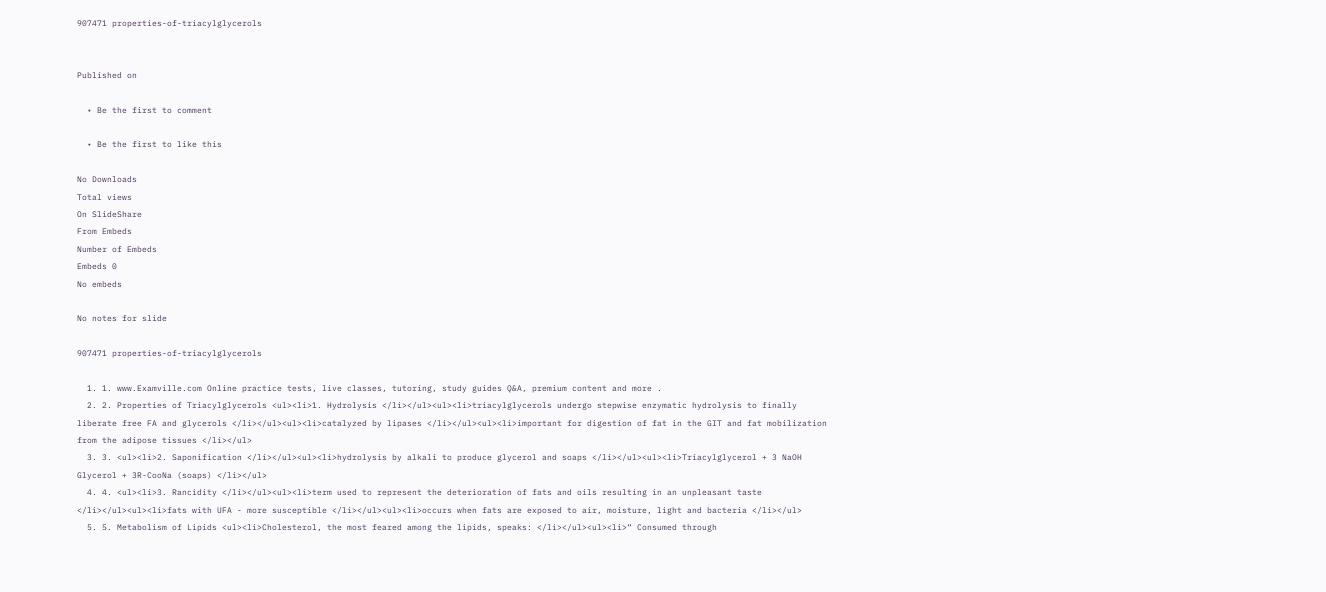907471 properties-of-triacylglycerols


Published on

  • Be the first to comment

  • Be the first to like this

No Downloads
Total views
On SlideShare
From Embeds
Number of Embeds
Embeds 0
No embeds

No notes for slide

907471 properties-of-triacylglycerols

  1. 1. www.Examville.com Online practice tests, live classes, tutoring, study guides Q&A, premium content and more .
  2. 2. Properties of Triacylglycerols <ul><li>1. Hydrolysis </li></ul><ul><li>triacylglycerols undergo stepwise enzymatic hydrolysis to finally liberate free FA and glycerols </li></ul><ul><li>catalyzed by lipases </li></ul><ul><li>important for digestion of fat in the GIT and fat mobilization from the adipose tissues </li></ul>
  3. 3. <ul><li>2. Saponification </li></ul><ul><li>hydrolysis by alkali to produce glycerol and soaps </li></ul><ul><li>Triacylglycerol + 3 NaOH Glycerol + 3R-CooNa (soaps) </li></ul>
  4. 4. <ul><li>3. Rancidity </li></ul><ul><li>term used to represent the deterioration of fats and oils resulting in an unpleasant taste </li></ul><ul><li>fats with UFA - more susceptible </li></ul><ul><li>occurs when fats are exposed to air, moisture, light and bacteria </li></ul>
  5. 5. Metabolism of Lipids <ul><li>Cholesterol, the most feared among the lipids, speaks: </li></ul><ul><li>“ Consumed through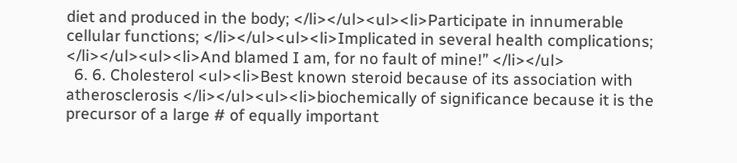diet and produced in the body; </li></ul><ul><li>Participate in innumerable cellular functions; </li></ul><ul><li>Implicated in several health complications; </li></ul><ul><li>And blamed I am, for no fault of mine!” </li></ul>
  6. 6. Cholesterol <ul><li>Best known steroid because of its association with atherosclerosis </li></ul><ul><li>biochemically of significance because it is the precursor of a large # of equally important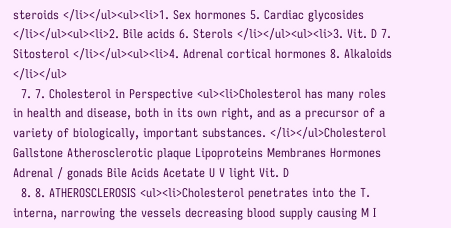steroids </li></ul><ul><li>1. Sex hormones 5. Cardiac glycosides </li></ul><ul><li>2. Bile acids 6. Sterols </li></ul><ul><li>3. Vit. D 7. Sitosterol </li></ul><ul><li>4. Adrenal cortical hormones 8. Alkaloids </li></ul>
  7. 7. Cholesterol in Perspective <ul><li>Cholesterol has many roles in health and disease, both in its own right, and as a precursor of a variety of biologically, important substances. </li></ul>Cholesterol Gallstone Atherosclerotic plaque Lipoproteins Membranes Hormones Adrenal / gonads Bile Acids Acetate U V light Vit. D
  8. 8. ATHEROSCLEROSIS <ul><li>Cholesterol penetrates into the T. interna, narrowing the vessels decreasing blood supply causing M I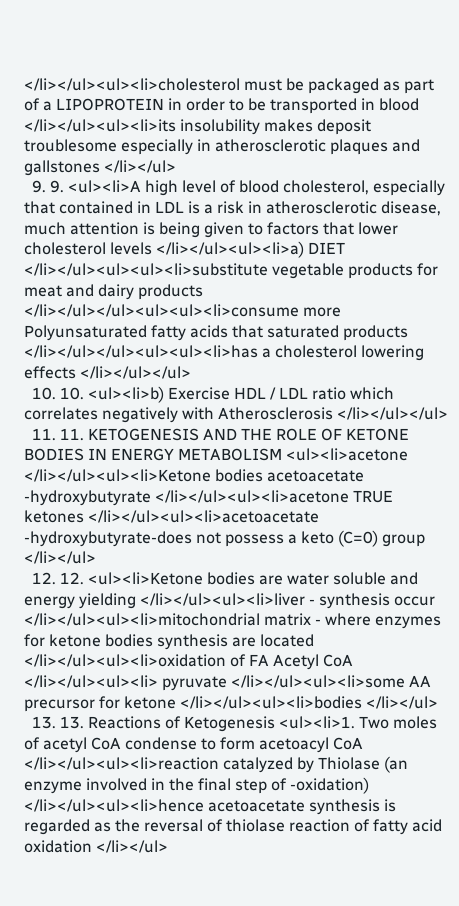</li></ul><ul><li>cholesterol must be packaged as part of a LIPOPROTEIN in order to be transported in blood </li></ul><ul><li>its insolubility makes deposit troublesome especially in atherosclerotic plaques and gallstones </li></ul>
  9. 9. <ul><li>A high level of blood cholesterol, especially that contained in LDL is a risk in atherosclerotic disease, much attention is being given to factors that lower cholesterol levels </li></ul><ul><li>a) DIET </li></ul><ul><ul><li>substitute vegetable products for meat and dairy products </li></ul></ul><ul><ul><li>consume more Polyunsaturated fatty acids that saturated products </li></ul></ul><ul><ul><li>has a cholesterol lowering effects </li></ul></ul>
  10. 10. <ul><li>b) Exercise HDL / LDL ratio which correlates negatively with Atherosclerosis </li></ul></ul>
  11. 11. KETOGENESIS AND THE ROLE OF KETONE BODIES IN ENERGY METABOLISM <ul><li>acetone </li></ul><ul><li>Ketone bodies acetoacetate -hydroxybutyrate </li></ul><ul><li>acetone TRUE ketones </li></ul><ul><li>acetoacetate -hydroxybutyrate-does not possess a keto (C=0) group </li></ul>
  12. 12. <ul><li>Ketone bodies are water soluble and energy yielding </li></ul><ul><li>liver - synthesis occur </li></ul><ul><li>mitochondrial matrix - where enzymes for ketone bodies synthesis are located </li></ul><ul><li>oxidation of FA Acetyl CoA </li></ul><ul><li> pyruvate </li></ul><ul><li>some AA precursor for ketone </li></ul><ul><li>bodies </li></ul>
  13. 13. Reactions of Ketogenesis <ul><li>1. Two moles of acetyl CoA condense to form acetoacyl CoA </li></ul><ul><li>reaction catalyzed by Thiolase (an enzyme involved in the final step of -oxidation) </li></ul><ul><li>hence acetoacetate synthesis is regarded as the reversal of thiolase reaction of fatty acid oxidation </li></ul>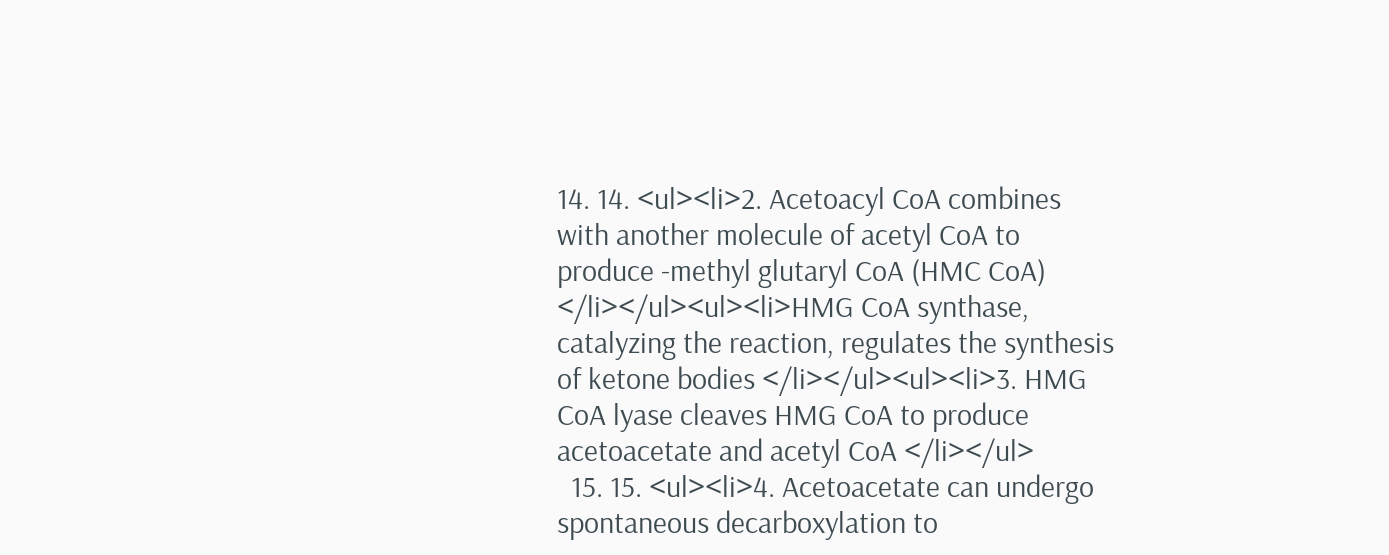14. 14. <ul><li>2. Acetoacyl CoA combines with another molecule of acetyl CoA to produce -methyl glutaryl CoA (HMC CoA) </li></ul><ul><li>HMG CoA synthase, catalyzing the reaction, regulates the synthesis of ketone bodies </li></ul><ul><li>3. HMG CoA lyase cleaves HMG CoA to produce acetoacetate and acetyl CoA </li></ul>
  15. 15. <ul><li>4. Acetoacetate can undergo spontaneous decarboxylation to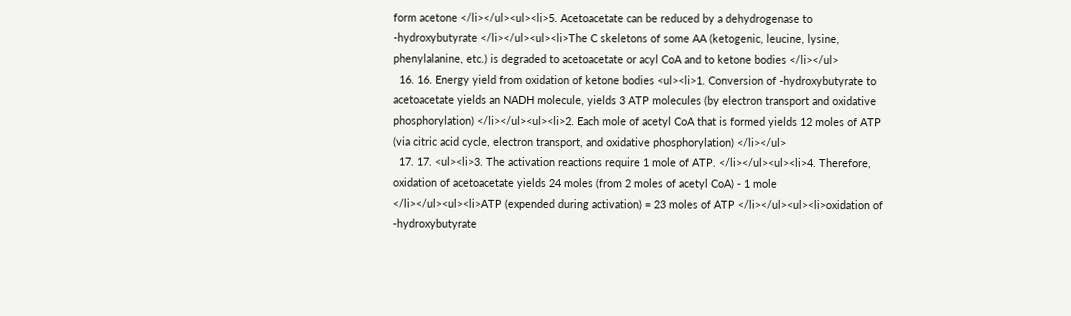form acetone </li></ul><ul><li>5. Acetoacetate can be reduced by a dehydrogenase to -hydroxybutyrate </li></ul><ul><li>The C skeletons of some AA (ketogenic, leucine, lysine, phenylalanine, etc.) is degraded to acetoacetate or acyl CoA and to ketone bodies </li></ul>
  16. 16. Energy yield from oxidation of ketone bodies <ul><li>1. Conversion of -hydroxybutyrate to acetoacetate yields an NADH molecule, yields 3 ATP molecules (by electron transport and oxidative phosphorylation) </li></ul><ul><li>2. Each mole of acetyl CoA that is formed yields 12 moles of ATP (via citric acid cycle, electron transport, and oxidative phosphorylation) </li></ul>
  17. 17. <ul><li>3. The activation reactions require 1 mole of ATP. </li></ul><ul><li>4. Therefore, oxidation of acetoacetate yields 24 moles (from 2 moles of acetyl CoA) - 1 mole </li></ul><ul><li>ATP (expended during activation) = 23 moles of ATP </li></ul><ul><li>oxidation of -hydroxybutyrate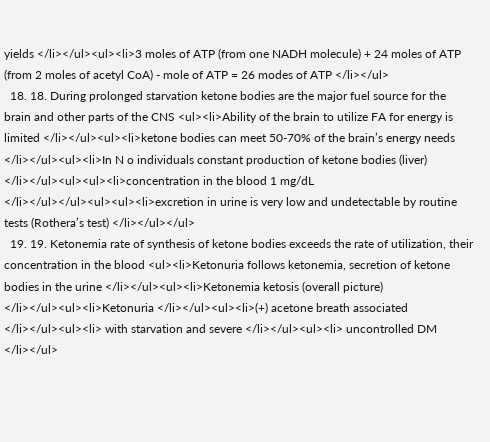yields </li></ul><ul><li>3 moles of ATP (from one NADH molecule) + 24 moles of ATP (from 2 moles of acetyl CoA) - mole of ATP = 26 modes of ATP </li></ul>
  18. 18. During prolonged starvation ketone bodies are the major fuel source for the brain and other parts of the CNS <ul><li>Ability of the brain to utilize FA for energy is limited </li></ul><ul><li>ketone bodies can meet 50-70% of the brain’s energy needs </li></ul><ul><li>In N o individuals constant production of ketone bodies (liver) </li></ul><ul><ul><li>concentration in the blood 1 mg/dL </li></ul></ul><ul><ul><li>excretion in urine is very low and undetectable by routine tests (Rothera’s test) </li></ul></ul>
  19. 19. Ketonemia rate of synthesis of ketone bodies exceeds the rate of utilization, their concentration in the blood <ul><li>Ketonuria follows ketonemia, secretion of ketone bodies in the urine </li></ul><ul><li>Ketonemia ketosis (overall picture) </li></ul><ul><li>Ketonuria </li></ul><ul><li>(+) acetone breath associated </li></ul><ul><li> with starvation and severe </li></ul><ul><li> uncontrolled DM </li></ul>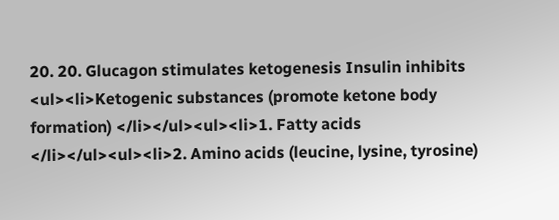20. 20. Glucagon stimulates ketogenesis Insulin inhibits <ul><li>Ketogenic substances (promote ketone body formation) </li></ul><ul><li>1. Fatty acids </li></ul><ul><li>2. Amino acids (leucine, lysine, tyrosine)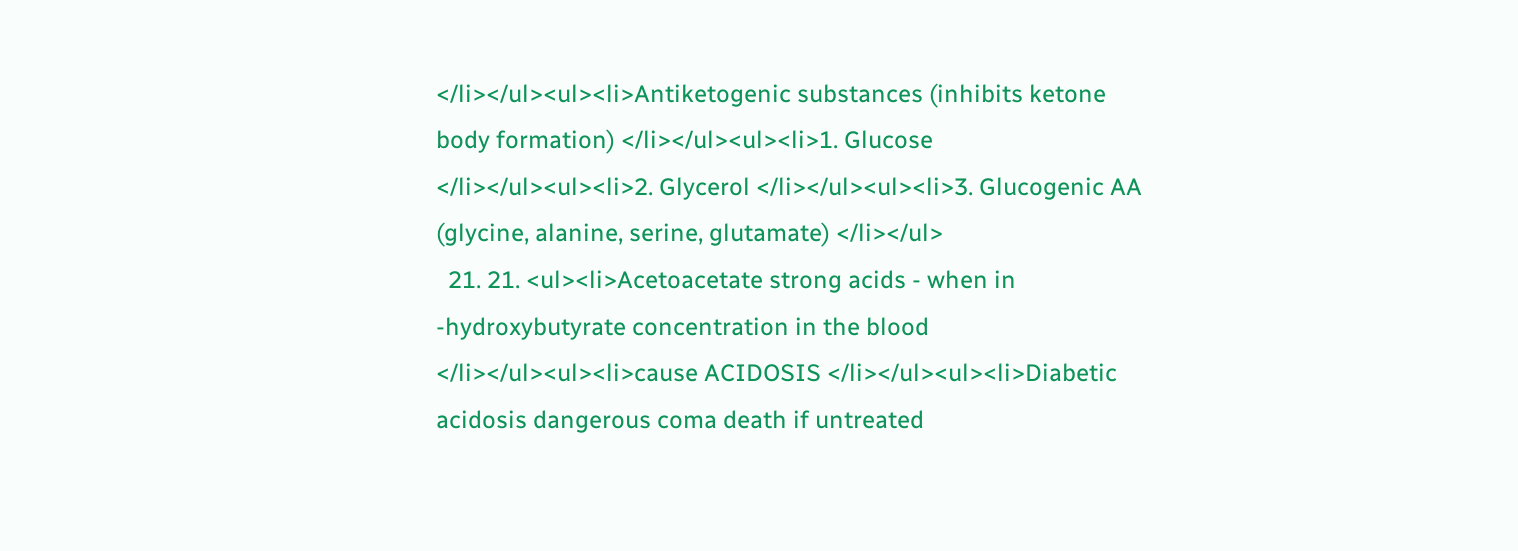</li></ul><ul><li>Antiketogenic substances (inhibits ketone body formation) </li></ul><ul><li>1. Glucose </li></ul><ul><li>2. Glycerol </li></ul><ul><li>3. Glucogenic AA (glycine, alanine, serine, glutamate) </li></ul>
  21. 21. <ul><li>Acetoacetate strong acids - when in -hydroxybutyrate concentration in the blood </li></ul><ul><li>cause ACIDOSIS </li></ul><ul><li>Diabetic acidosis dangerous coma death if untreated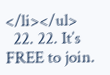</li></ul>
  22. 22. It’s FREE to join.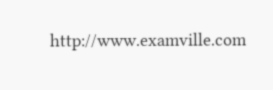http://www.examville.com